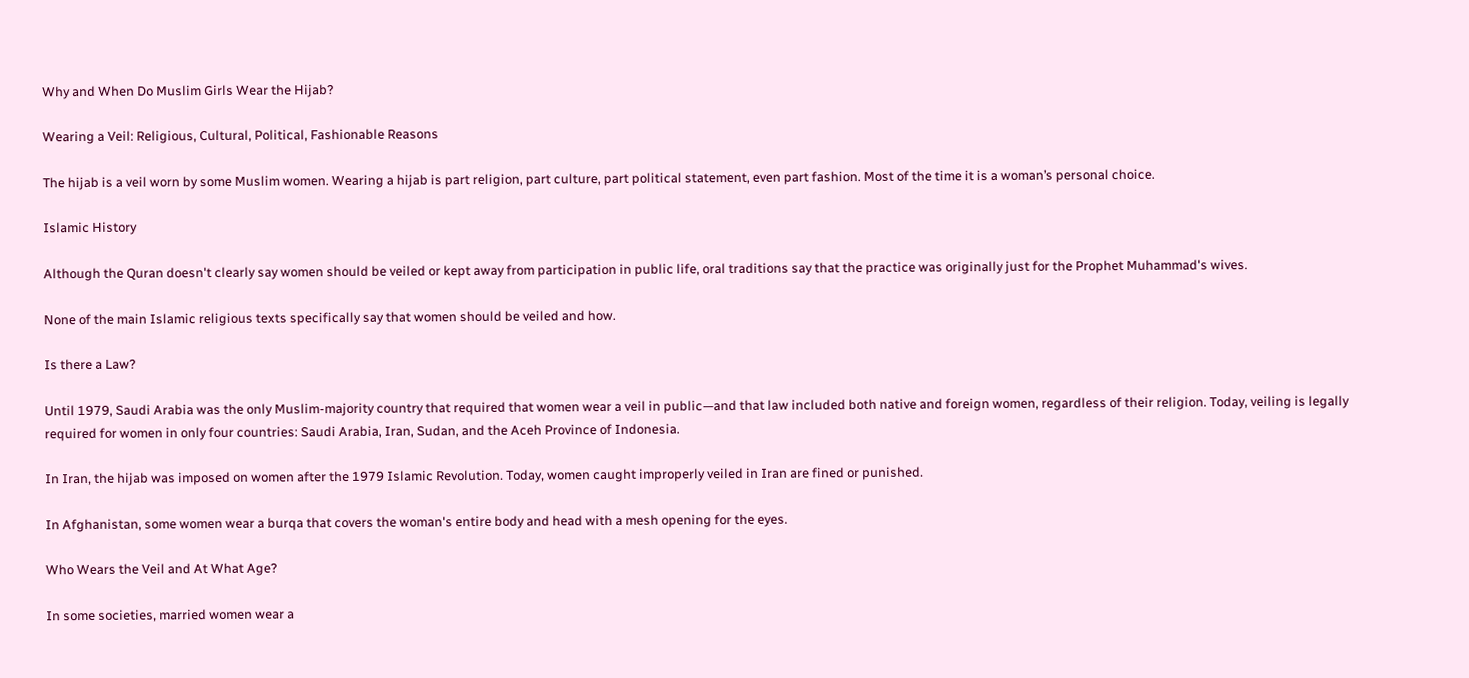Why and When Do Muslim Girls Wear the Hijab?

Wearing a Veil: Religious, Cultural, Political, Fashionable Reasons

The hijab is a veil worn by some Muslim women. Wearing a hijab is part religion, part culture, part political statement, even part fashion. Most of the time it is a woman’s personal choice.

Islamic History

Although the Quran doesn't clearly say women should be veiled or kept away from participation in public life, oral traditions say that the practice was originally just for the Prophet Muhammad's wives.

None of the main Islamic religious texts specifically say that women should be veiled and how.

Is there a Law?

Until 1979, Saudi Arabia was the only Muslim-majority country that required that women wear a veil in public—and that law included both native and foreign women, regardless of their religion. Today, veiling is legally required for women in only four countries: Saudi Arabia, Iran, Sudan, and the Aceh Province of Indonesia.

In Iran, the hijab was imposed on women after the 1979 Islamic Revolution. Today, women caught improperly veiled in Iran are fined or punished.

In Afghanistan, some women wear a burqa that covers the woman's entire body and head with a mesh opening for the eyes.

Who Wears the Veil and At What Age?

In some societies, married women wear a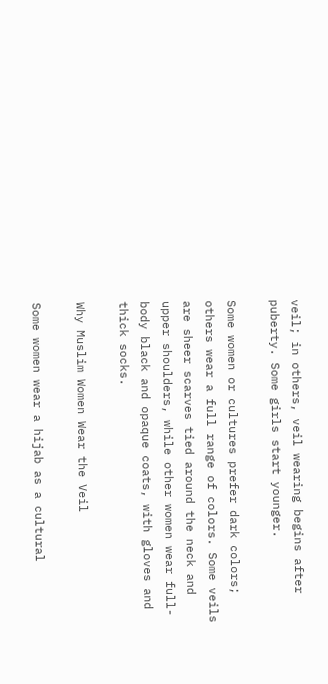veil; in others, veil wearing begins after puberty. Some girls start younger.

Some women or cultures prefer dark colors; others wear a full range of colors. Some veils are sheer scarves tied around the neck and upper shoulders, while other women wear full-body black and opaque coats, with gloves and thick socks.

Why Muslim Women Wear the Veil

Some women wear a hijab as a cultural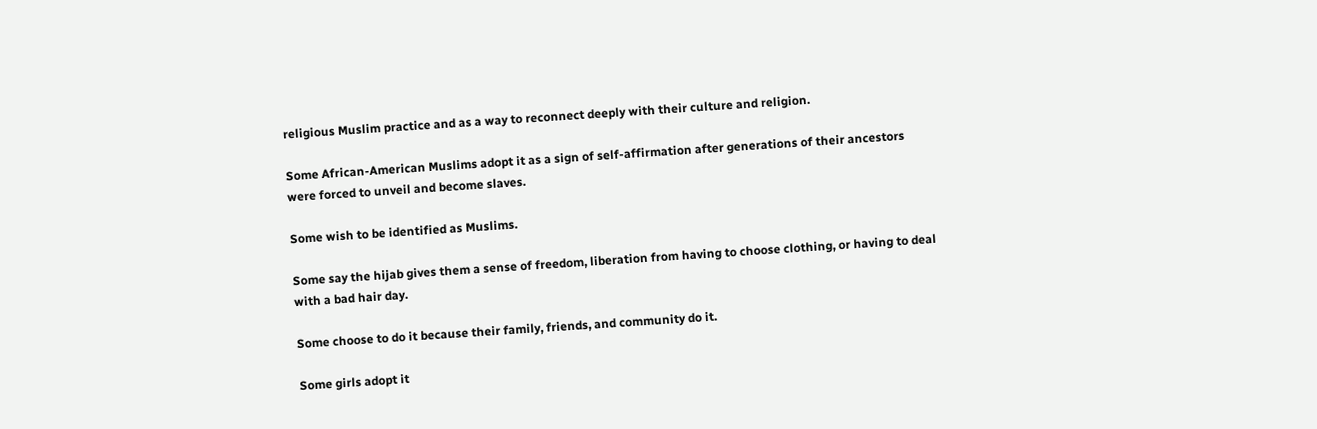religious Muslim practice and as a way to reconnect deeply with their culture and religion.

Some African-American Muslims adopt it as a sign of self-affirmation after generations of their ancestors were forced to unveil and become slaves.

Some wish to be identified as Muslims.

Some say the hijab gives them a sense of freedom, liberation from having to choose clothing, or having to deal with a bad hair day.

Some choose to do it because their family, friends, and community do it.

Some girls adopt it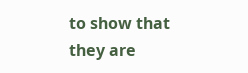to show that they are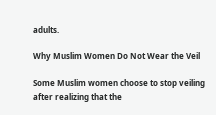adults.

Why Muslim Women Do Not Wear the Veil

Some Muslim women choose to stop veiling after realizing that the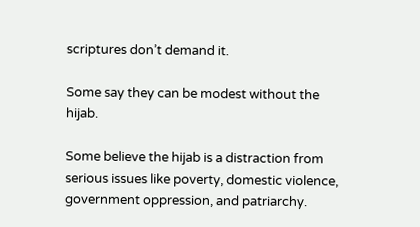scriptures don’t demand it.

Some say they can be modest without the hijab.

Some believe the hijab is a distraction from serious issues like poverty, domestic violence, government oppression, and patriarchy.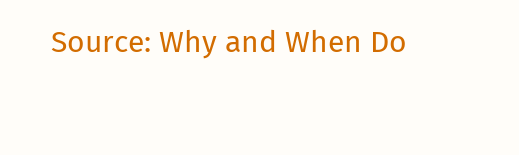Source: Why and When Do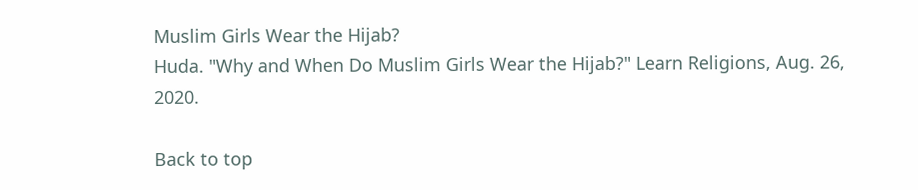Muslim Girls Wear the Hijab?
Huda. "Why and When Do Muslim Girls Wear the Hijab?" Learn Religions, Aug. 26, 2020.

Back to top